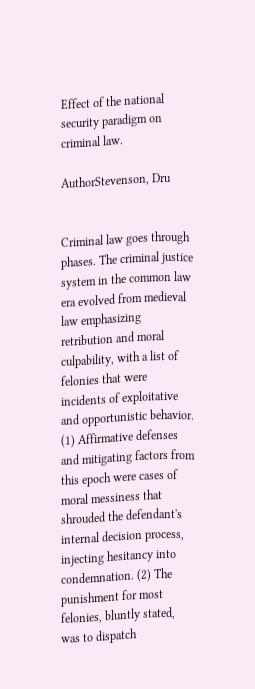Effect of the national security paradigm on criminal law.

AuthorStevenson, Dru


Criminal law goes through phases. The criminal justice system in the common law era evolved from medieval law emphasizing retribution and moral culpability, with a list of felonies that were incidents of exploitative and opportunistic behavior. (1) Affirmative defenses and mitigating factors from this epoch were cases of moral messiness that shrouded the defendant's internal decision process, injecting hesitancy into condemnation. (2) The punishment for most felonies, bluntly stated, was to dispatch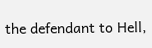the defendant to Hell,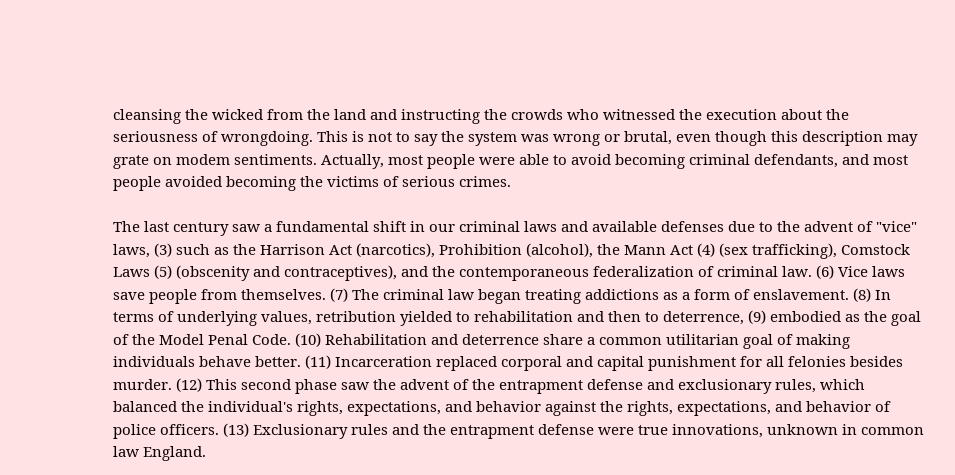cleansing the wicked from the land and instructing the crowds who witnessed the execution about the seriousness of wrongdoing. This is not to say the system was wrong or brutal, even though this description may grate on modem sentiments. Actually, most people were able to avoid becoming criminal defendants, and most people avoided becoming the victims of serious crimes.

The last century saw a fundamental shift in our criminal laws and available defenses due to the advent of "vice" laws, (3) such as the Harrison Act (narcotics), Prohibition (alcohol), the Mann Act (4) (sex trafficking), Comstock Laws (5) (obscenity and contraceptives), and the contemporaneous federalization of criminal law. (6) Vice laws save people from themselves. (7) The criminal law began treating addictions as a form of enslavement. (8) In terms of underlying values, retribution yielded to rehabilitation and then to deterrence, (9) embodied as the goal of the Model Penal Code. (10) Rehabilitation and deterrence share a common utilitarian goal of making individuals behave better. (11) Incarceration replaced corporal and capital punishment for all felonies besides murder. (12) This second phase saw the advent of the entrapment defense and exclusionary rules, which balanced the individual's rights, expectations, and behavior against the rights, expectations, and behavior of police officers. (13) Exclusionary rules and the entrapment defense were true innovations, unknown in common law England.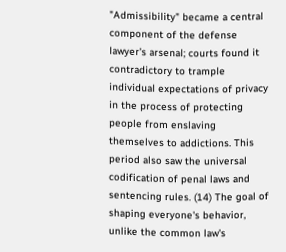"Admissibility" became a central component of the defense lawyer's arsenal; courts found it contradictory to trample individual expectations of privacy in the process of protecting people from enslaving themselves to addictions. This period also saw the universal codification of penal laws and sentencing rules. (14) The goal of shaping everyone's behavior, unlike the common law's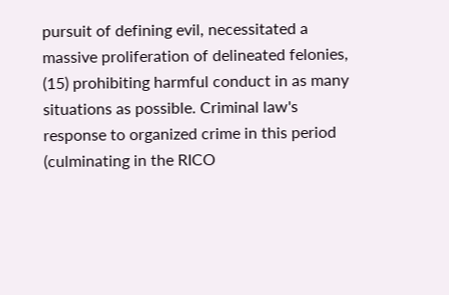pursuit of defining evil, necessitated a massive proliferation of delineated felonies, (15) prohibiting harmful conduct in as many situations as possible. Criminal law's response to organized crime in this period (culminating in the RICO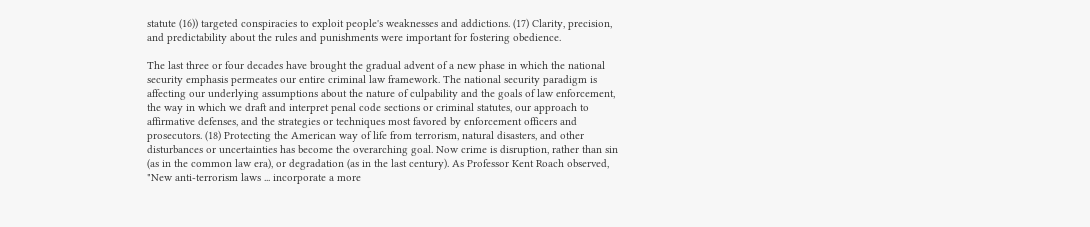statute (16)) targeted conspiracies to exploit people's weaknesses and addictions. (17) Clarity, precision, and predictability about the rules and punishments were important for fostering obedience.

The last three or four decades have brought the gradual advent of a new phase in which the national security emphasis permeates our entire criminal law framework. The national security paradigm is affecting our underlying assumptions about the nature of culpability and the goals of law enforcement, the way in which we draft and interpret penal code sections or criminal statutes, our approach to affirmative defenses, and the strategies or techniques most favored by enforcement officers and prosecutors. (18) Protecting the American way of life from terrorism, natural disasters, and other disturbances or uncertainties has become the overarching goal. Now crime is disruption, rather than sin (as in the common law era), or degradation (as in the last century). As Professor Kent Roach observed, "New anti-terrorism laws ... incorporate a more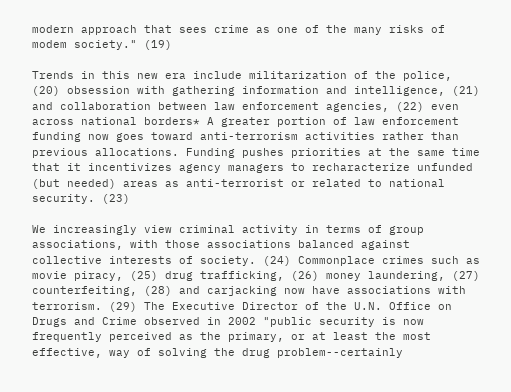modern approach that sees crime as one of the many risks of modem society." (19)

Trends in this new era include militarization of the police, (20) obsession with gathering information and intelligence, (21) and collaboration between law enforcement agencies, (22) even across national borders* A greater portion of law enforcement funding now goes toward anti-terrorism activities rather than previous allocations. Funding pushes priorities at the same time that it incentivizes agency managers to recharacterize unfunded (but needed) areas as anti-terrorist or related to national security. (23)

We increasingly view criminal activity in terms of group associations, with those associations balanced against collective interests of society. (24) Commonplace crimes such as movie piracy, (25) drug trafficking, (26) money laundering, (27) counterfeiting, (28) and carjacking now have associations with terrorism. (29) The Executive Director of the U.N. Office on Drugs and Crime observed in 2002 "public security is now frequently perceived as the primary, or at least the most effective, way of solving the drug problem--certainly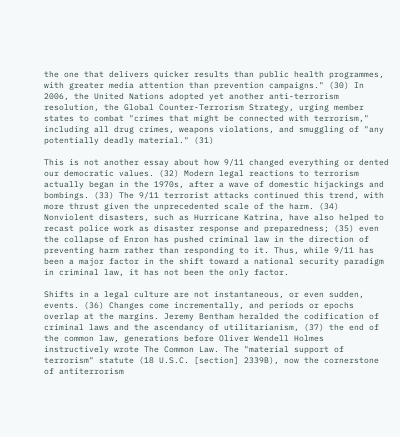the one that delivers quicker results than public health programmes, with greater media attention than prevention campaigns." (30) In 2006, the United Nations adopted yet another anti-terrorism resolution, the Global Counter-Terrorism Strategy, urging member states to combat "crimes that might be connected with terrorism," including all drug crimes, weapons violations, and smuggling of "any potentially deadly material." (31)

This is not another essay about how 9/11 changed everything or dented our democratic values. (32) Modern legal reactions to terrorism actually began in the 1970s, after a wave of domestic hijackings and bombings. (33) The 9/11 terrorist attacks continued this trend, with more thrust given the unprecedented scale of the harm. (34) Nonviolent disasters, such as Hurricane Katrina, have also helped to recast police work as disaster response and preparedness; (35) even the collapse of Enron has pushed criminal law in the direction of preventing harm rather than responding to it. Thus, while 9/11 has been a major factor in the shift toward a national security paradigm in criminal law, it has not been the only factor.

Shifts in a legal culture are not instantaneous, or even sudden, events. (36) Changes come incrementally, and periods or epochs overlap at the margins. Jeremy Bentham heralded the codification of criminal laws and the ascendancy of utilitarianism, (37) the end of the common law, generations before Oliver Wendell Holmes instructively wrote The Common Law. The "material support of terrorism" statute (18 U.S.C. [section] 2339B), now the cornerstone of antiterrorism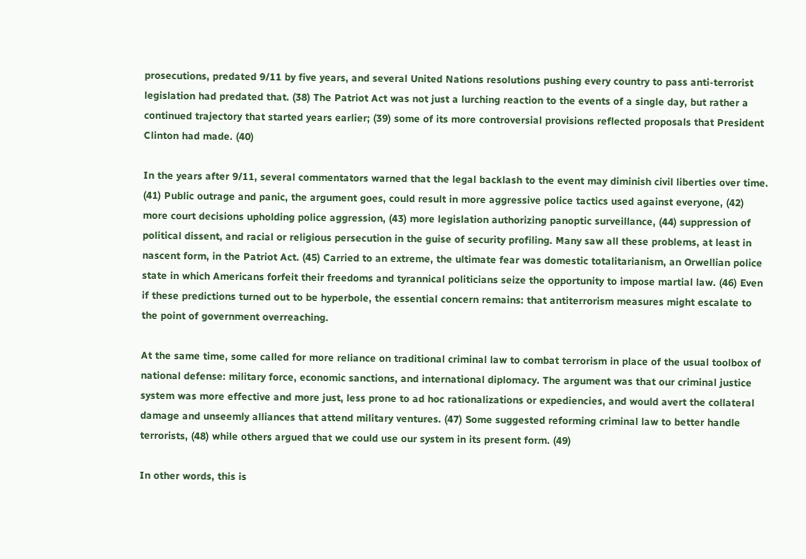prosecutions, predated 9/11 by five years, and several United Nations resolutions pushing every country to pass anti-terrorist legislation had predated that. (38) The Patriot Act was not just a lurching reaction to the events of a single day, but rather a continued trajectory that started years earlier; (39) some of its more controversial provisions reflected proposals that President Clinton had made. (40)

In the years after 9/11, several commentators warned that the legal backlash to the event may diminish civil liberties over time. (41) Public outrage and panic, the argument goes, could result in more aggressive police tactics used against everyone, (42) more court decisions upholding police aggression, (43) more legislation authorizing panoptic surveillance, (44) suppression of political dissent, and racial or religious persecution in the guise of security profiling. Many saw all these problems, at least in nascent form, in the Patriot Act. (45) Carried to an extreme, the ultimate fear was domestic totalitarianism, an Orwellian police state in which Americans forfeit their freedoms and tyrannical politicians seize the opportunity to impose martial law. (46) Even if these predictions turned out to be hyperbole, the essential concern remains: that antiterrorism measures might escalate to the point of government overreaching.

At the same time, some called for more reliance on traditional criminal law to combat terrorism in place of the usual toolbox of national defense: military force, economic sanctions, and international diplomacy. The argument was that our criminal justice system was more effective and more just, less prone to ad hoc rationalizations or expediencies, and would avert the collateral damage and unseemly alliances that attend military ventures. (47) Some suggested reforming criminal law to better handle terrorists, (48) while others argued that we could use our system in its present form. (49)

In other words, this is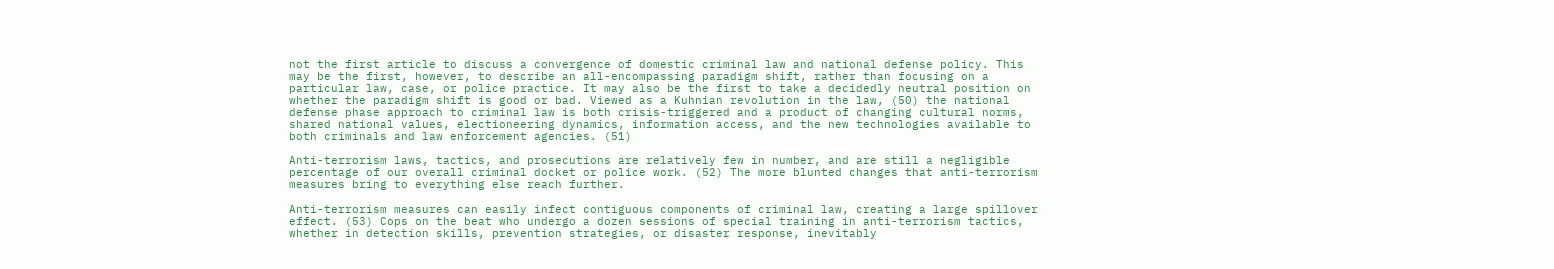not the first article to discuss a convergence of domestic criminal law and national defense policy. This may be the first, however, to describe an all-encompassing paradigm shift, rather than focusing on a particular law, case, or police practice. It may also be the first to take a decidedly neutral position on whether the paradigm shift is good or bad. Viewed as a Kuhnian revolution in the law, (50) the national defense phase approach to criminal law is both crisis-triggered and a product of changing cultural norms, shared national values, electioneering dynamics, information access, and the new technologies available to both criminals and law enforcement agencies. (51)

Anti-terrorism laws, tactics, and prosecutions are relatively few in number, and are still a negligible percentage of our overall criminal docket or police work. (52) The more blunted changes that anti-terrorism measures bring to everything else reach further.

Anti-terrorism measures can easily infect contiguous components of criminal law, creating a large spillover effect. (53) Cops on the beat who undergo a dozen sessions of special training in anti-terrorism tactics, whether in detection skills, prevention strategies, or disaster response, inevitably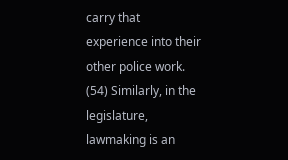carry that experience into their other police work. (54) Similarly, in the legislature, lawmaking is an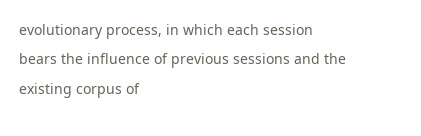evolutionary process, in which each session bears the influence of previous sessions and the existing corpus of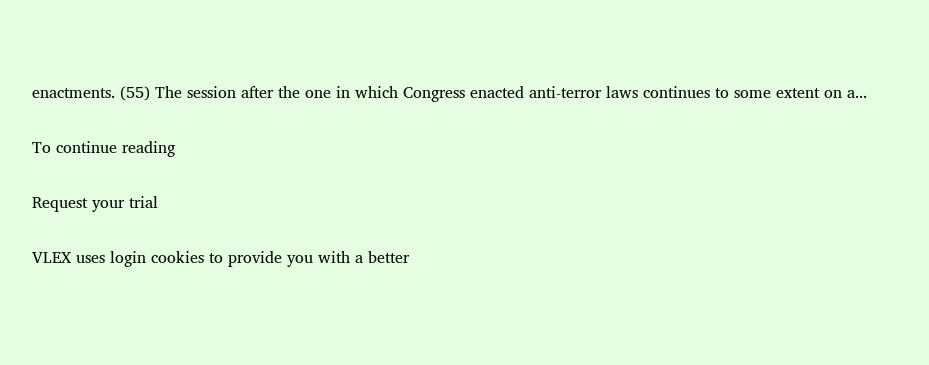enactments. (55) The session after the one in which Congress enacted anti-terror laws continues to some extent on a...

To continue reading

Request your trial

VLEX uses login cookies to provide you with a better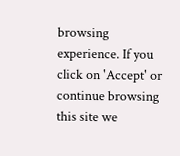browsing experience. If you click on 'Accept' or continue browsing this site we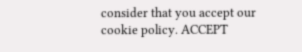consider that you accept our cookie policy. ACCEPT